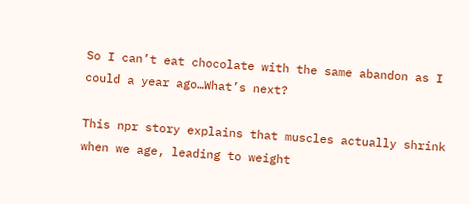So I can’t eat chocolate with the same abandon as I could a year ago…What’s next?

This npr story explains that muscles actually shrink when we age, leading to weight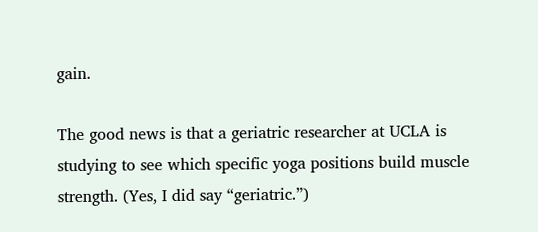gain.

The good news is that a geriatric researcher at UCLA is studying to see which specific yoga positions build muscle strength. (Yes, I did say “geriatric.”)